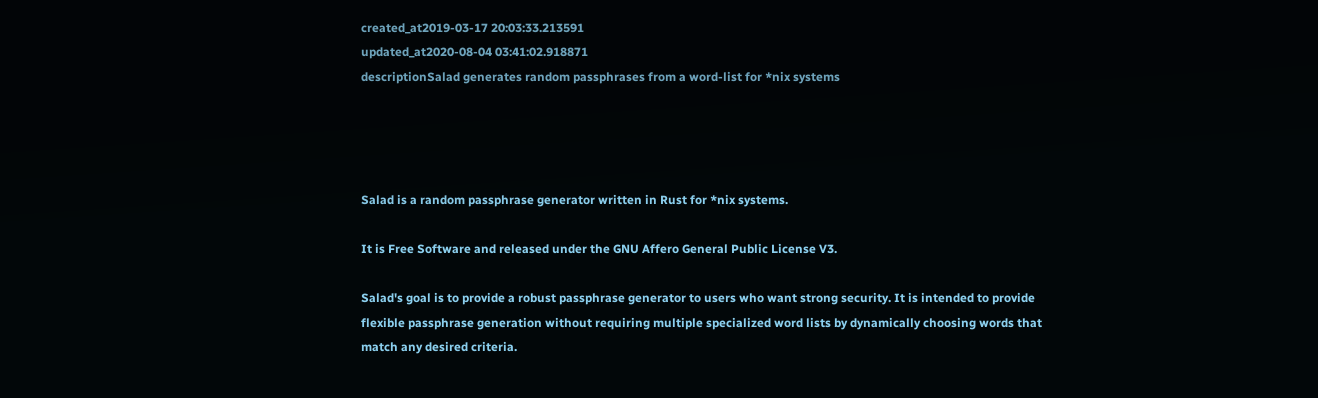created_at2019-03-17 20:03:33.213591
updated_at2020-08-04 03:41:02.918871
descriptionSalad generates random passphrases from a word-list for *nix systems




Salad is a random passphrase generator written in Rust for *nix systems.

It is Free Software and released under the GNU Affero General Public License V3.

Salad's goal is to provide a robust passphrase generator to users who want strong security. It is intended to provide flexible passphrase generation without requiring multiple specialized word lists by dynamically choosing words that match any desired criteria.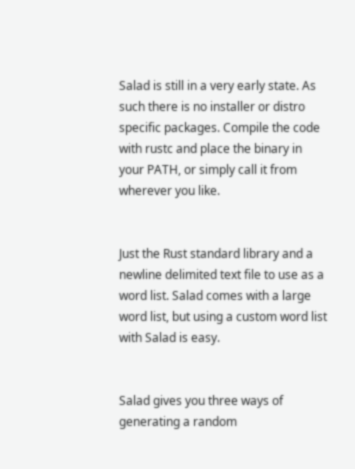Salad is still in a very early state. As such there is no installer or distro specific packages. Compile the code with rustc and place the binary in your PATH, or simply call it from wherever you like.


Just the Rust standard library and a newline delimited text file to use as a word list. Salad comes with a large word list, but using a custom word list with Salad is easy.


Salad gives you three ways of generating a random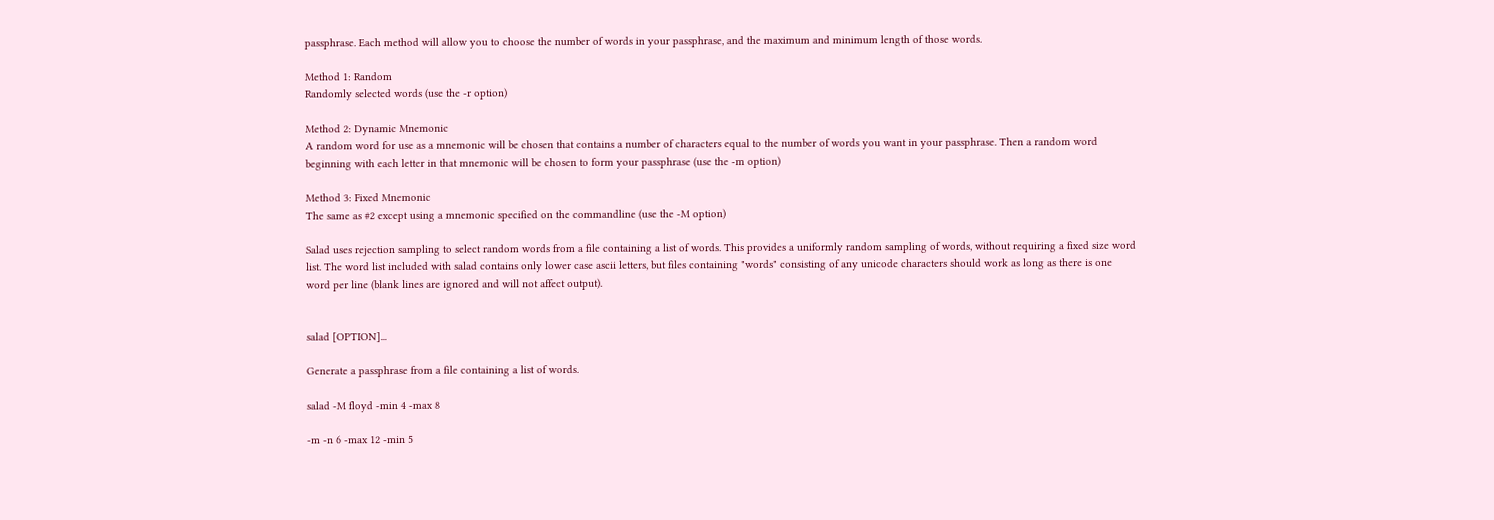passphrase. Each method will allow you to choose the number of words in your passphrase, and the maximum and minimum length of those words.

Method 1: Random
Randomly selected words (use the -r option)

Method 2: Dynamic Mnemonic
A random word for use as a mnemonic will be chosen that contains a number of characters equal to the number of words you want in your passphrase. Then a random word beginning with each letter in that mnemonic will be chosen to form your passphrase (use the -m option)

Method 3: Fixed Mnemonic
The same as #2 except using a mnemonic specified on the commandline (use the -M option)

Salad uses rejection sampling to select random words from a file containing a list of words. This provides a uniformly random sampling of words, without requiring a fixed size word list. The word list included with salad contains only lower case ascii letters, but files containing "words" consisting of any unicode characters should work as long as there is one word per line (blank lines are ignored and will not affect output).


salad [OPTION]...

Generate a passphrase from a file containing a list of words.

salad -M floyd -min 4 -max 8

-m -n 6 -max 12 -min 5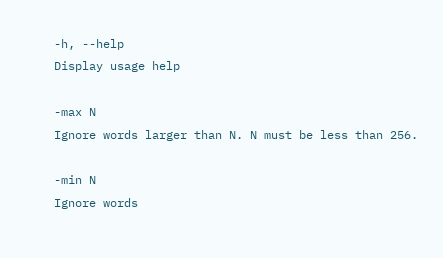-h, --help
Display usage help

-max N
Ignore words larger than N. N must be less than 256.

-min N
Ignore words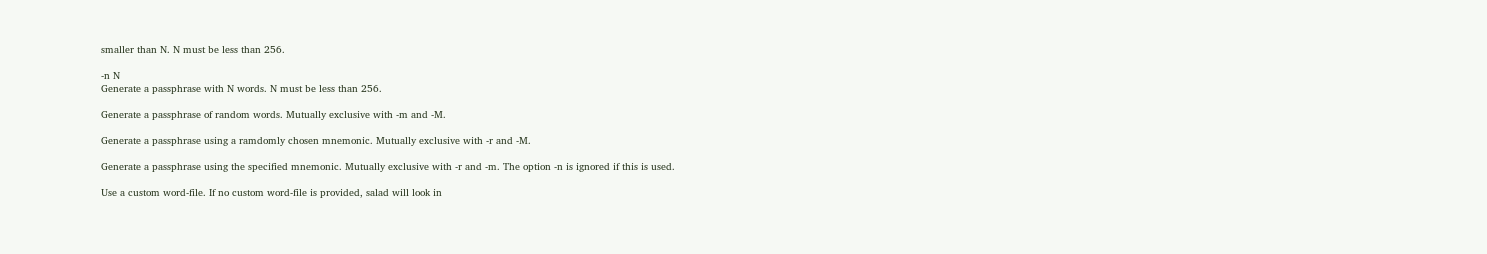smaller than N. N must be less than 256.

-n N
Generate a passphrase with N words. N must be less than 256.

Generate a passphrase of random words. Mutually exclusive with -m and -M.

Generate a passphrase using a ramdomly chosen mnemonic. Mutually exclusive with -r and -M.

Generate a passphrase using the specified mnemonic. Mutually exclusive with -r and -m. The option -n is ignored if this is used.

Use a custom word-file. If no custom word-file is provided, salad will look in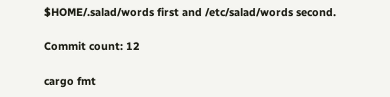$HOME/.salad/words first and /etc/salad/words second.

Commit count: 12

cargo fmt